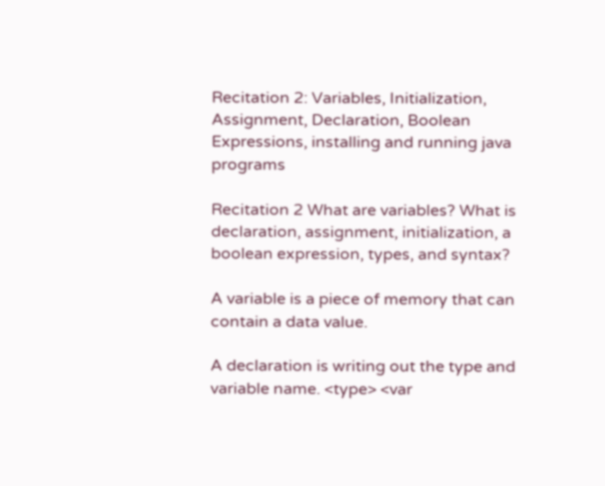Recitation 2: Variables, Initialization, Assignment, Declaration, Boolean Expressions, installing and running java programs

Recitation 2 What are variables? What is declaration, assignment, initialization, a boolean expression, types, and syntax?

A variable is a piece of memory that can contain a data value.

A declaration is writing out the type and variable name. <type> <var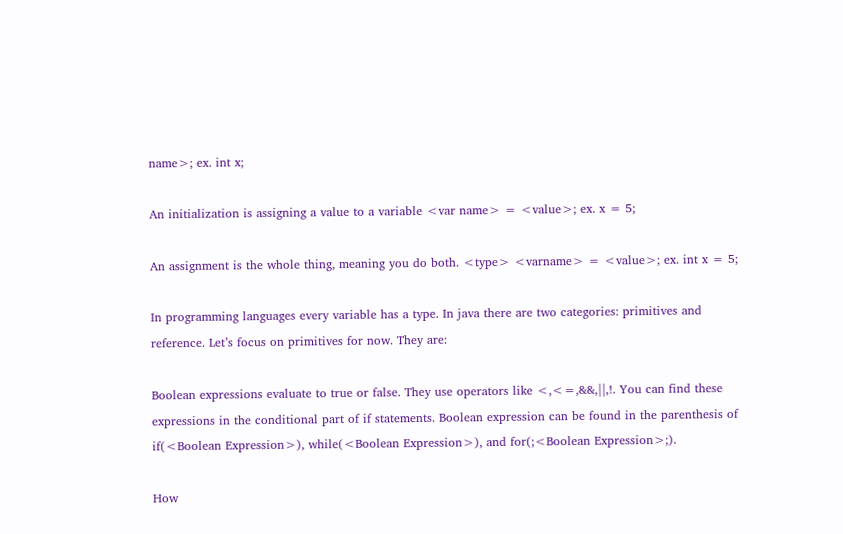name>; ex. int x;

An initialization is assigning a value to a variable <var name> = <value>; ex. x = 5;

An assignment is the whole thing, meaning you do both. <type> <varname> = <value>; ex. int x = 5;

In programming languages every variable has a type. In java there are two categories: primitives and reference. Let’s focus on primitives for now. They are:

Boolean expressions evaluate to true or false. They use operators like <,<=,&&,||,!. You can find these expressions in the conditional part of if statements. Boolean expression can be found in the parenthesis of if(<Boolean Expression>), while(<Boolean Expression>), and for(;<Boolean Expression>;).

How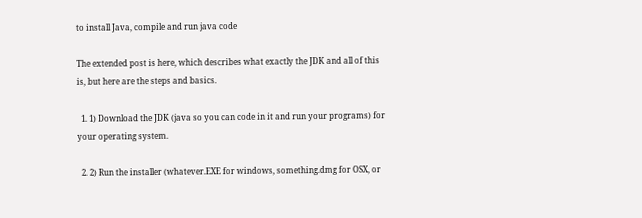to install Java, compile and run java code

The extended post is here, which describes what exactly the JDK and all of this is, but here are the steps and basics.

  1. 1) Download the JDK (java so you can code in it and run your programs) for your operating system.

  2. 2) Run the installer (whatever.EXE for windows, something.dmg for OSX, or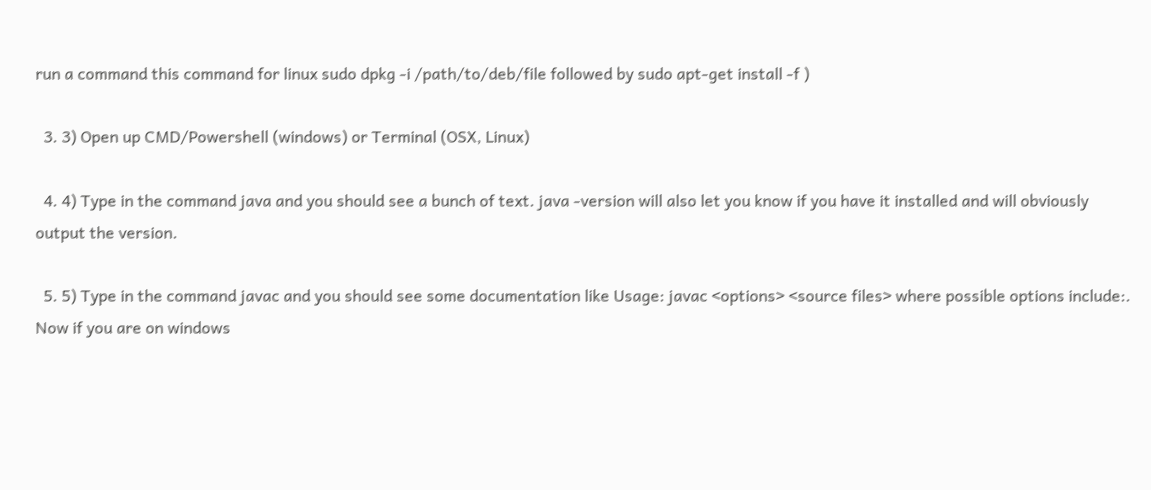run a command this command for linux sudo dpkg -i /path/to/deb/file followed by sudo apt-get install -f )

  3. 3) Open up CMD/Powershell (windows) or Terminal (OSX, Linux)

  4. 4) Type in the command java and you should see a bunch of text. java -version will also let you know if you have it installed and will obviously output the version.

  5. 5) Type in the command javac and you should see some documentation like Usage: javac <options> <source files> where possible options include:. Now if you are on windows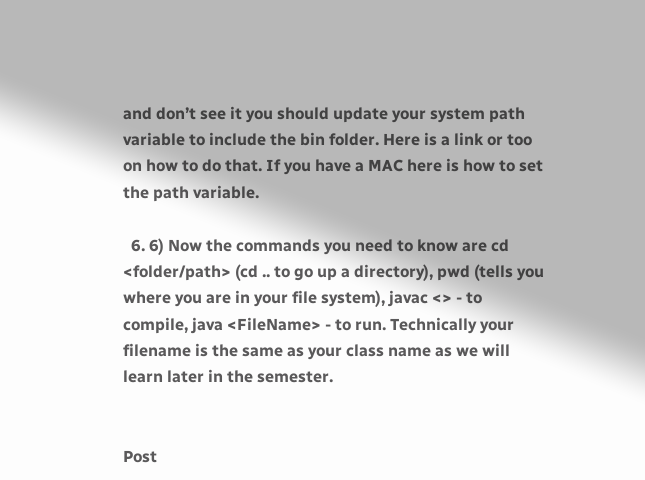and don’t see it you should update your system path variable to include the bin folder. Here is a link or too on how to do that. If you have a MAC here is how to set the path variable.

  6. 6) Now the commands you need to know are cd <folder/path> (cd .. to go up a directory), pwd (tells you where you are in your file system), javac <> - to compile, java <FileName> - to run. Technically your filename is the same as your class name as we will learn later in the semester.


Post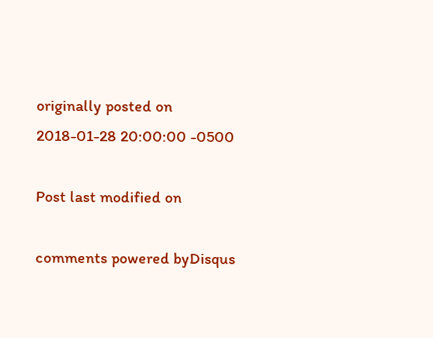originally posted on 2018-01-28 20:00:00 -0500

Post last modified on

comments powered byDisqus